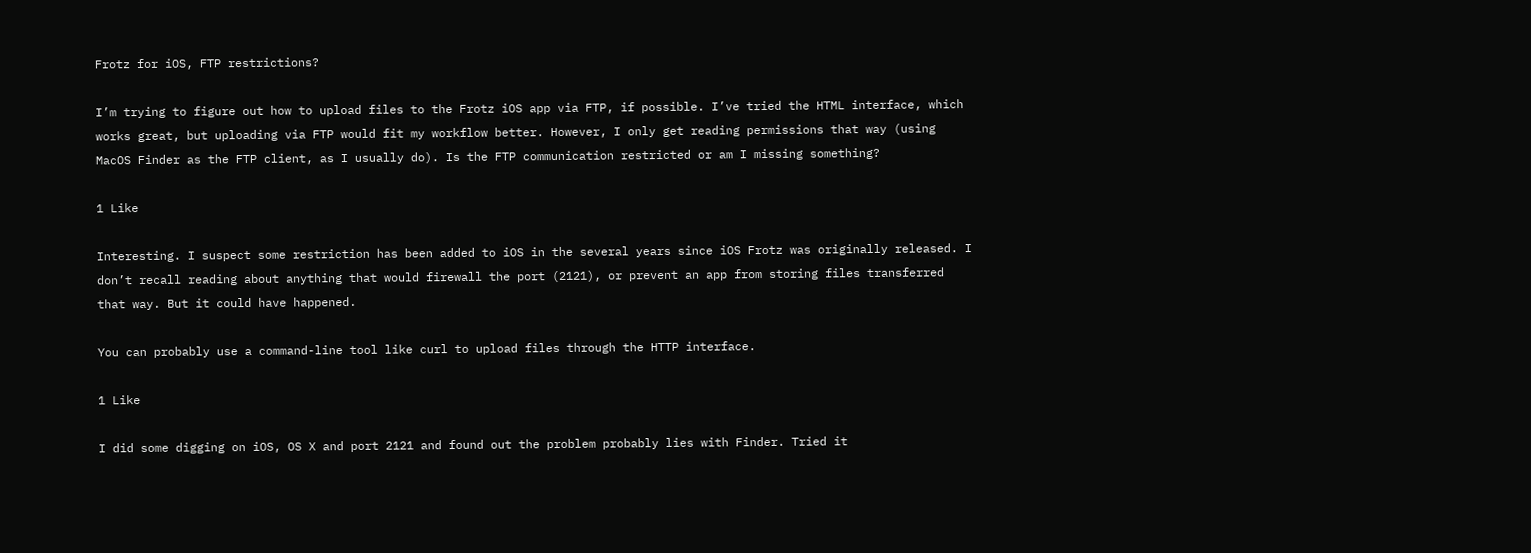Frotz for iOS, FTP restrictions?

I’m trying to figure out how to upload files to the Frotz iOS app via FTP, if possible. I’ve tried the HTML interface, which works great, but uploading via FTP would fit my workflow better. However, I only get reading permissions that way (using MacOS Finder as the FTP client, as I usually do). Is the FTP communication restricted or am I missing something?

1 Like

Interesting. I suspect some restriction has been added to iOS in the several years since iOS Frotz was originally released. I don’t recall reading about anything that would firewall the port (2121), or prevent an app from storing files transferred that way. But it could have happened.

You can probably use a command-line tool like curl to upload files through the HTTP interface.

1 Like

I did some digging on iOS, OS X and port 2121 and found out the problem probably lies with Finder. Tried it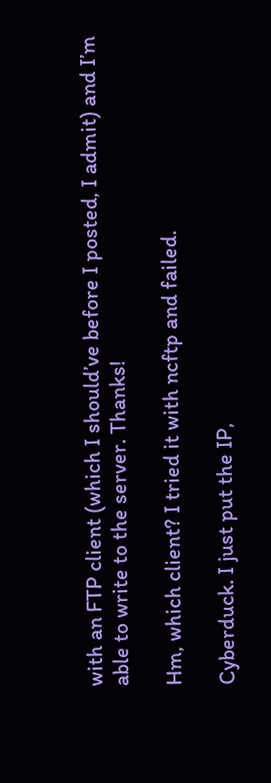with an FTP client (which I should’ve before I posted, I admit) and I’m able to write to the server. Thanks!

Hm, which client? I tried it with ncftp and failed.

Cyberduck. I just put the IP,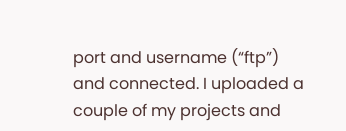port and username (“ftp”) and connected. I uploaded a couple of my projects and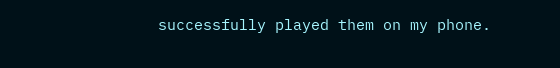successfully played them on my phone.